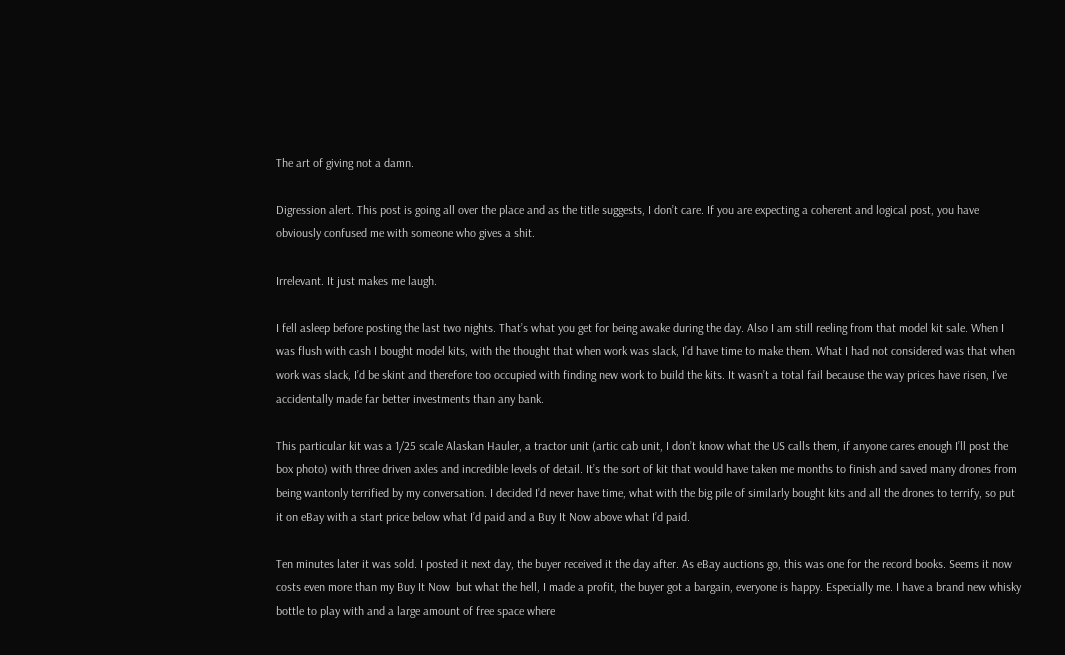The art of giving not a damn.

Digression alert. This post is going all over the place and as the title suggests, I don’t care. If you are expecting a coherent and logical post, you have obviously confused me with someone who gives a shit.

Irrelevant. It just makes me laugh.

I fell asleep before posting the last two nights. That’s what you get for being awake during the day. Also I am still reeling from that model kit sale. When I was flush with cash I bought model kits, with the thought that when work was slack, I’d have time to make them. What I had not considered was that when work was slack, I’d be skint and therefore too occupied with finding new work to build the kits. It wasn’t a total fail because the way prices have risen, I’ve accidentally made far better investments than any bank.

This particular kit was a 1/25 scale Alaskan Hauler, a tractor unit (artic cab unit, I don’t know what the US calls them, if anyone cares enough I’ll post the box photo) with three driven axles and incredible levels of detail. It’s the sort of kit that would have taken me months to finish and saved many drones from being wantonly terrified by my conversation. I decided I’d never have time, what with the big pile of similarly bought kits and all the drones to terrify, so put it on eBay with a start price below what I’d paid and a Buy It Now above what I’d paid.

Ten minutes later it was sold. I posted it next day, the buyer received it the day after. As eBay auctions go, this was one for the record books. Seems it now costs even more than my Buy It Now  but what the hell, I made a profit, the buyer got a bargain, everyone is happy. Especially me. I have a brand new whisky bottle to play with and a large amount of free space where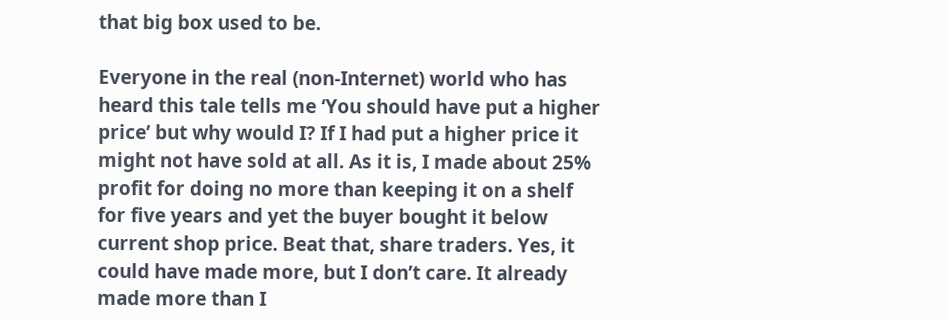that big box used to be.

Everyone in the real (non-Internet) world who has heard this tale tells me ‘You should have put a higher price’ but why would I? If I had put a higher price it might not have sold at all. As it is, I made about 25% profit for doing no more than keeping it on a shelf for five years and yet the buyer bought it below current shop price. Beat that, share traders. Yes, it could have made more, but I don’t care. It already made more than I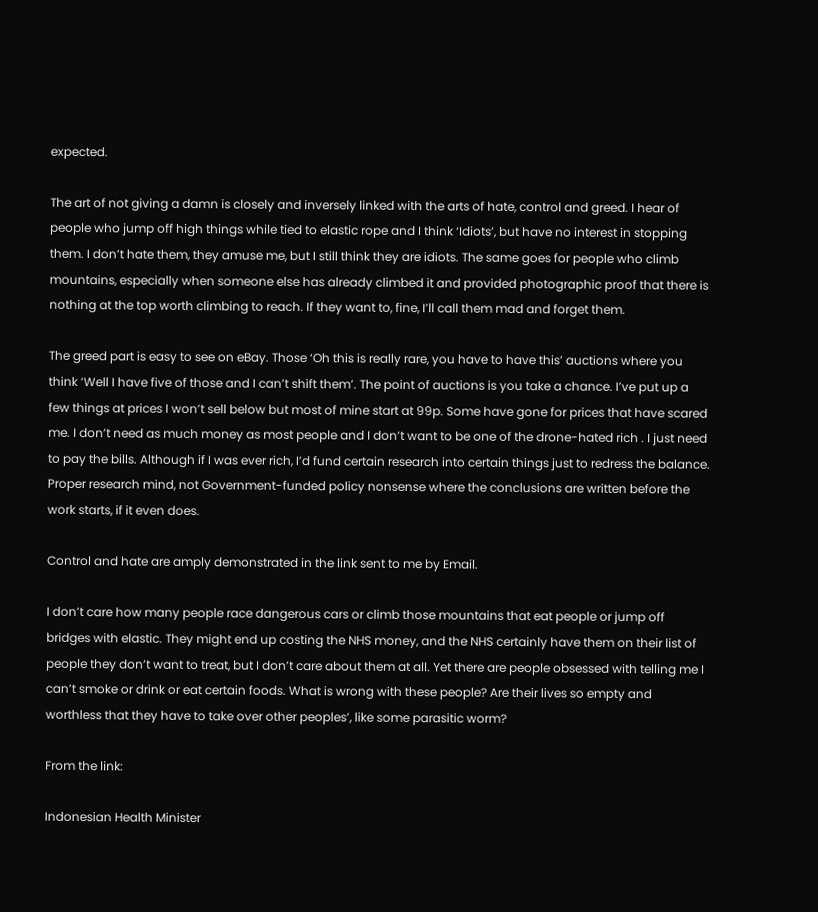expected.

The art of not giving a damn is closely and inversely linked with the arts of hate, control and greed. I hear of people who jump off high things while tied to elastic rope and I think ‘Idiots’, but have no interest in stopping them. I don’t hate them, they amuse me, but I still think they are idiots. The same goes for people who climb mountains, especially when someone else has already climbed it and provided photographic proof that there is nothing at the top worth climbing to reach. If they want to, fine, I’ll call them mad and forget them.

The greed part is easy to see on eBay. Those ‘Oh this is really rare, you have to have this’ auctions where you think ‘Well I have five of those and I can’t shift them’. The point of auctions is you take a chance. I’ve put up a few things at prices I won’t sell below but most of mine start at 99p. Some have gone for prices that have scared me. I don’t need as much money as most people and I don’t want to be one of the drone-hated rich . I just need to pay the bills. Although if I was ever rich, I’d fund certain research into certain things just to redress the balance. Proper research mind, not Government-funded policy nonsense where the conclusions are written before the work starts, if it even does.

Control and hate are amply demonstrated in the link sent to me by Email.

I don’t care how many people race dangerous cars or climb those mountains that eat people or jump off bridges with elastic. They might end up costing the NHS money, and the NHS certainly have them on their list of people they don’t want to treat, but I don’t care about them at all. Yet there are people obsessed with telling me I can’t smoke or drink or eat certain foods. What is wrong with these people? Are their lives so empty and worthless that they have to take over other peoples’, like some parasitic worm?

From the link:

Indonesian Health Minister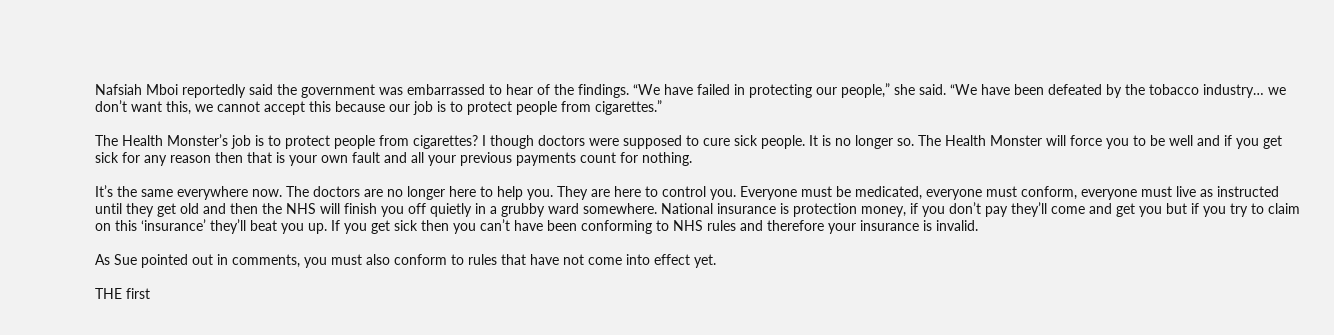Nafsiah Mboi reportedly said the government was embarrassed to hear of the findings. “We have failed in protecting our people,” she said. “We have been defeated by the tobacco industry… we don’t want this, we cannot accept this because our job is to protect people from cigarettes.”

The Health Monster’s job is to protect people from cigarettes? I though doctors were supposed to cure sick people. It is no longer so. The Health Monster will force you to be well and if you get sick for any reason then that is your own fault and all your previous payments count for nothing.

It’s the same everywhere now. The doctors are no longer here to help you. They are here to control you. Everyone must be medicated, everyone must conform, everyone must live as instructed until they get old and then the NHS will finish you off quietly in a grubby ward somewhere. National insurance is protection money, if you don’t pay they’ll come and get you but if you try to claim on this ‘insurance’ they’ll beat you up. If you get sick then you can’t have been conforming to NHS rules and therefore your insurance is invalid.

As Sue pointed out in comments, you must also conform to rules that have not come into effect yet.

THE first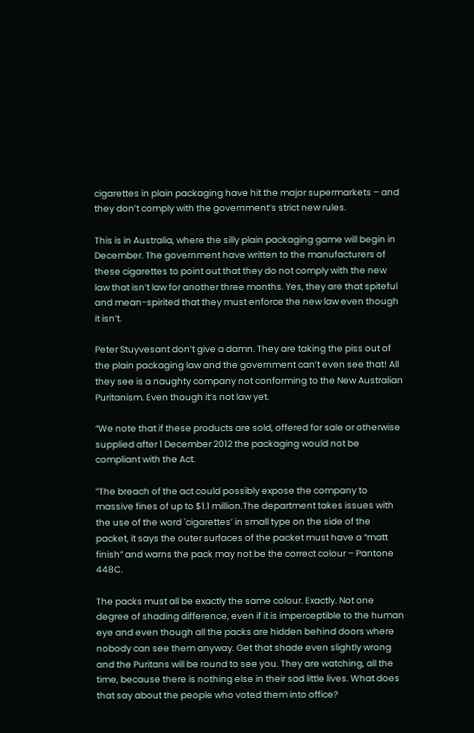cigarettes in plain packaging have hit the major supermarkets – and they don’t comply with the government’s strict new rules.

This is in Australia, where the silly plain packaging game will begin in December. The government have written to the manufacturers of these cigarettes to point out that they do not comply with the new law that isn’t law for another three months. Yes, they are that spiteful and mean-spirited that they must enforce the new law even though it isn’t.

Peter Stuyvesant don’t give a damn. They are taking the piss out of the plain packaging law and the government can’t even see that! All they see is a naughty company not conforming to the New Australian Puritanism. Even though it’s not law yet.

“We note that if these products are sold, offered for sale or otherwise supplied after 1 December 2012 the packaging would not be compliant with the Act.

”The breach of the act could possibly expose the company to massive fines of up to $1.1 million.The department takes issues with the use of the word `cigarettes’ in small type on the side of the packet, it says the outer surfaces of the packet must have a “matt finish” and warns the pack may not be the correct colour – Pantone 448C.

The packs must all be exactly the same colour. Exactly. Not one degree of shading difference, even if it is imperceptible to the human eye and even though all the packs are hidden behind doors where nobody can see them anyway. Get that shade even slightly wrong and the Puritans will be round to see you. They are watching, all the time, because there is nothing else in their sad little lives. What does that say about the people who voted them into office?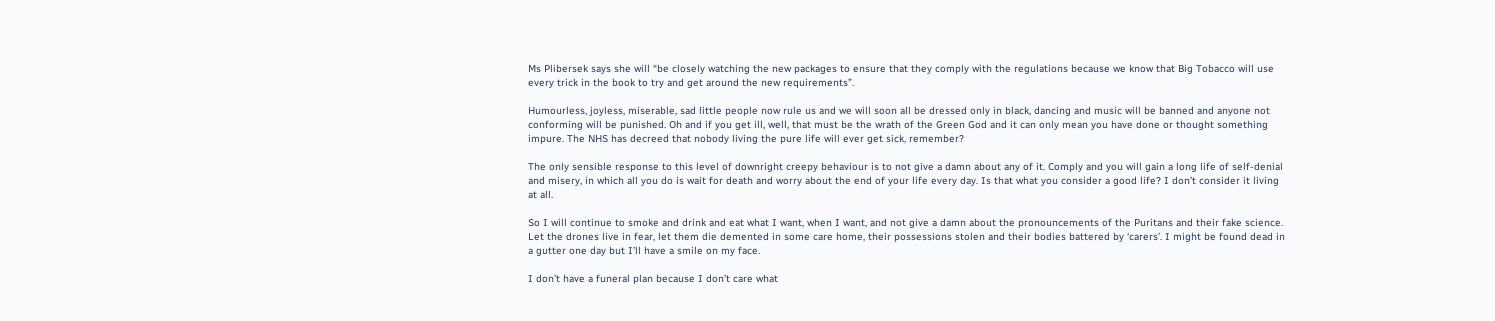Ms Plibersek says she will “be closely watching the new packages to ensure that they comply with the regulations because we know that Big Tobacco will use every trick in the book to try and get around the new requirements”.

Humourless, joyless, miserable, sad little people now rule us and we will soon all be dressed only in black, dancing and music will be banned and anyone not conforming will be punished. Oh and if you get ill, well, that must be the wrath of the Green God and it can only mean you have done or thought something impure. The NHS has decreed that nobody living the pure life will ever get sick, remember?

The only sensible response to this level of downright creepy behaviour is to not give a damn about any of it. Comply and you will gain a long life of self-denial and misery, in which all you do is wait for death and worry about the end of your life every day. Is that what you consider a good life? I don’t consider it living at all.

So I will continue to smoke and drink and eat what I want, when I want, and not give a damn about the pronouncements of the Puritans and their fake science. Let the drones live in fear, let them die demented in some care home, their possessions stolen and their bodies battered by ‘carers’. I might be found dead in a gutter one day but I’ll have a smile on my face.

I don’t have a funeral plan because I don’t care what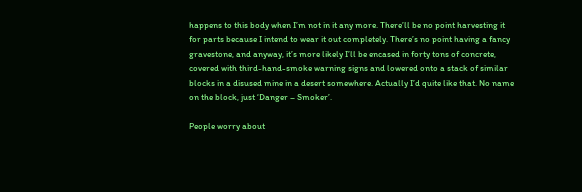happens to this body when I’m not in it any more. There’ll be no point harvesting it for parts because I intend to wear it out completely. There’s no point having a fancy gravestone, and anyway, it’s more likely I’ll be encased in forty tons of concrete, covered with third-hand-smoke warning signs and lowered onto a stack of similar blocks in a disused mine in a desert somewhere. Actually I’d quite like that. No name on the block, just ‘Danger – Smoker’.

People worry about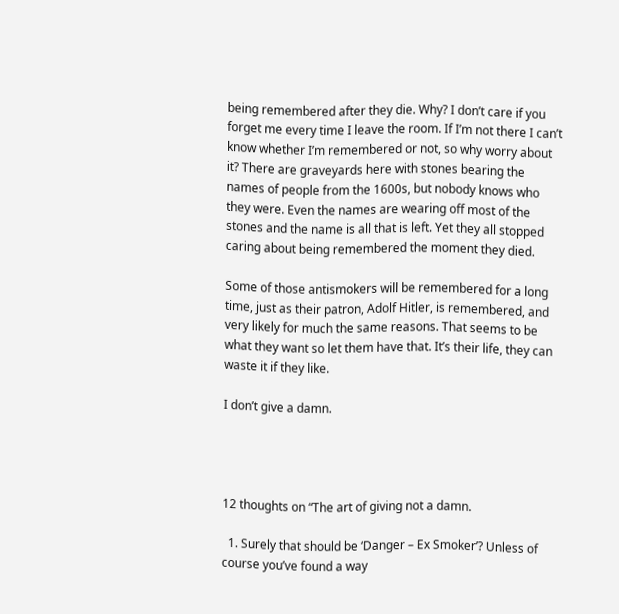being remembered after they die. Why? I don’t care if you forget me every time I leave the room. If I’m not there I can’t know whether I’m remembered or not, so why worry about it? There are graveyards here with stones bearing the names of people from the 1600s, but nobody knows who they were. Even the names are wearing off most of the stones and the name is all that is left. Yet they all stopped caring about being remembered the moment they died.

Some of those antismokers will be remembered for a long time, just as their patron, Adolf Hitler, is remembered, and very likely for much the same reasons. That seems to be what they want so let them have that. It’s their life, they can waste it if they like.

I don’t give a damn.




12 thoughts on “The art of giving not a damn.

  1. Surely that should be ‘Danger – Ex Smoker’? Unless of course you’ve found a way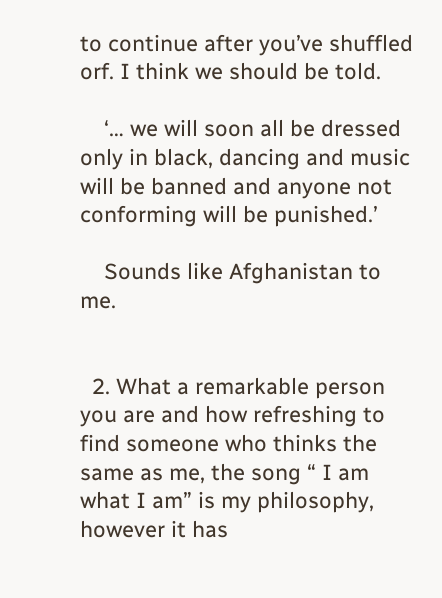to continue after you’ve shuffled orf. I think we should be told.

    ‘… we will soon all be dressed only in black, dancing and music will be banned and anyone not conforming will be punished.’

    Sounds like Afghanistan to me.


  2. What a remarkable person you are and how refreshing to find someone who thinks the same as me, the song “ I am what I am” is my philosophy, however it has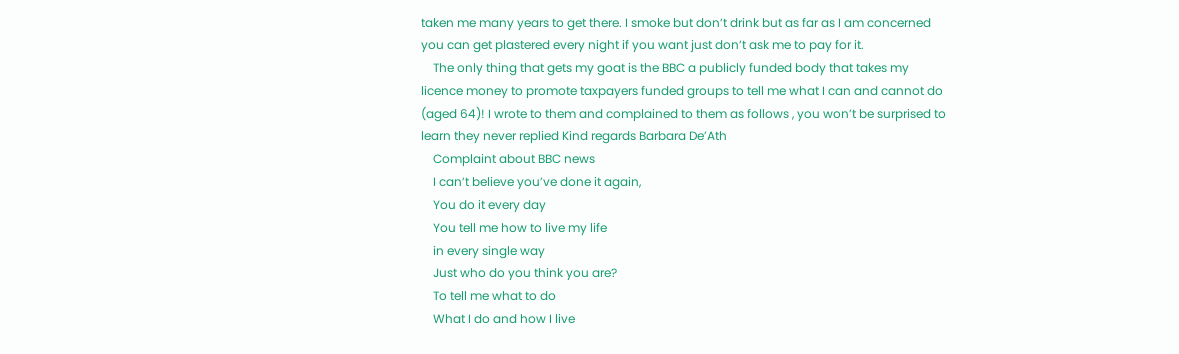taken me many years to get there. I smoke but don’t drink but as far as I am concerned you can get plastered every night if you want just don’t ask me to pay for it.
    The only thing that gets my goat is the BBC a publicly funded body that takes my licence money to promote taxpayers funded groups to tell me what I can and cannot do (aged 64)! I wrote to them and complained to them as follows , you won’t be surprised to learn they never replied Kind regards Barbara De’Ath
    Complaint about BBC news
    I can’t believe you’ve done it again,
    You do it every day
    You tell me how to live my life
    in every single way
    Just who do you think you are?
    To tell me what to do
    What I do and how I live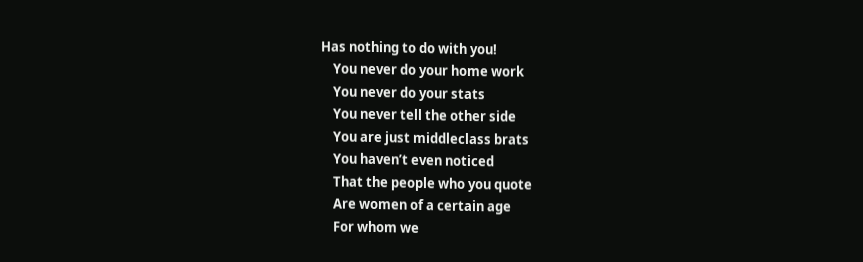Has nothing to do with you!
    You never do your home work
    You never do your stats
    You never tell the other side
    You are just middleclass brats
    You haven’t even noticed
    That the people who you quote
    Are women of a certain age
    For whom we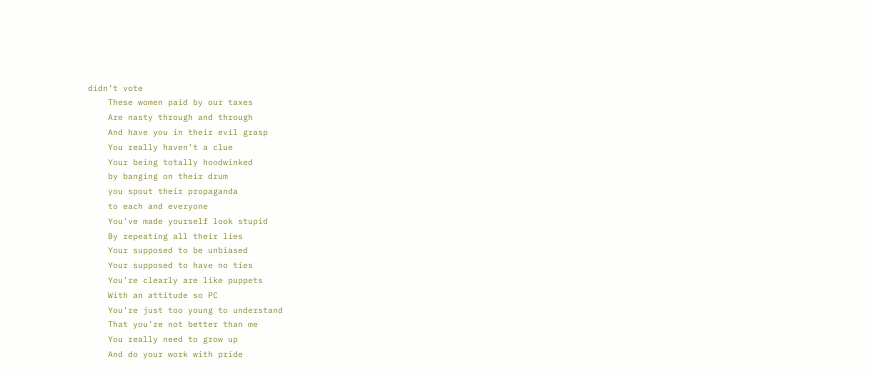didn’t vote
    These women paid by our taxes
    Are nasty through and through
    And have you in their evil grasp
    You really haven’t a clue
    Your being totally hoodwinked
    by banging on their drum
    you spout their propaganda
    to each and everyone
    You’ve made yourself look stupid
    By repeating all their lies
    Your supposed to be unbiased
    Your supposed to have no ties
    You’re clearly are like puppets
    With an attitude so PC
    You’re just too young to understand
    That you’re not better than me
    You really need to grow up
    And do your work with pride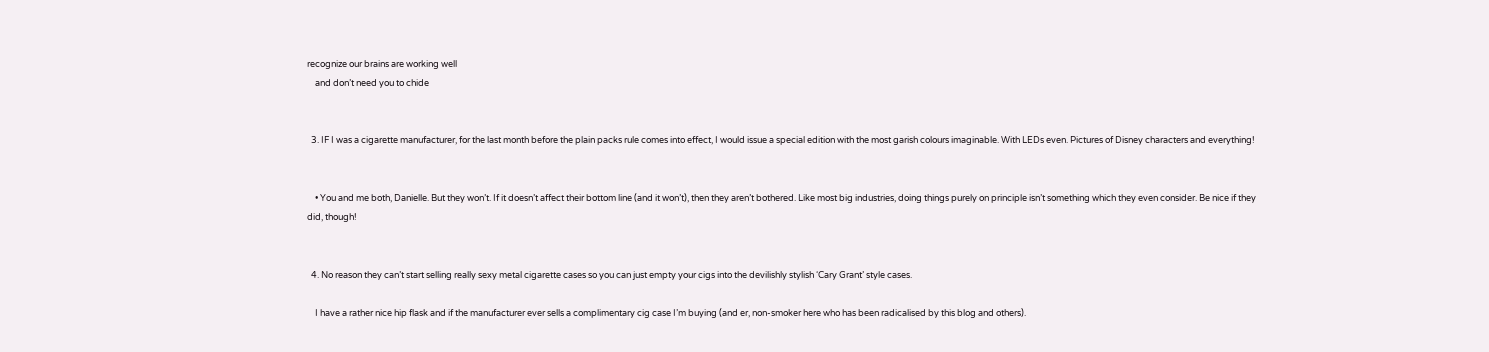recognize our brains are working well
    and don’t need you to chide


  3. IF I was a cigarette manufacturer, for the last month before the plain packs rule comes into effect, I would issue a special edition with the most garish colours imaginable. With LEDs even. Pictures of Disney characters and everything!


    • You and me both, Danielle. But they won’t. If it doesn’t affect their bottom line (and it won’t), then they aren’t bothered. Like most big industries, doing things purely on principle isn’t something which they even consider. Be nice if they did, though!


  4. No reason they can’t start selling really sexy metal cigarette cases so you can just empty your cigs into the devilishly stylish ‘Cary Grant’ style cases.

    I have a rather nice hip flask and if the manufacturer ever sells a complimentary cig case I’m buying (and er, non-smoker here who has been radicalised by this blog and others).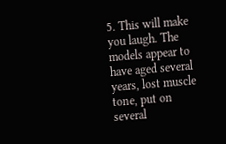5. This will make you laugh. The models appear to have aged several years, lost muscle tone, put on several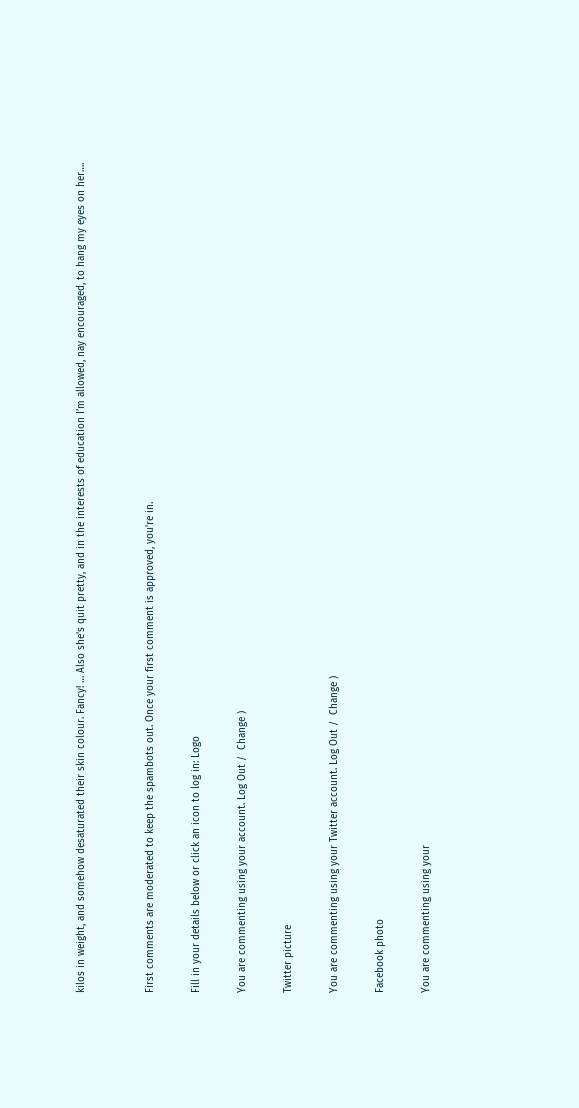kilos in weight, and somehow desaturated their skin colour. Fancy! … Also she’s quit pretty, and in the interests of education I’m allowed, nay encouraged, to hang my eyes on her….


First comments are moderated to keep the spambots out. Once your first comment is approved, you're in.

Fill in your details below or click an icon to log in: Logo

You are commenting using your account. Log Out /  Change )

Twitter picture

You are commenting using your Twitter account. Log Out /  Change )

Facebook photo

You are commenting using your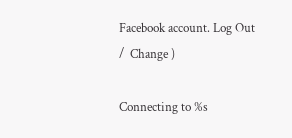Facebook account. Log Out /  Change )

Connecting to %s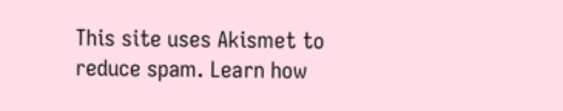This site uses Akismet to reduce spam. Learn how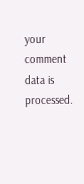your comment data is processed.